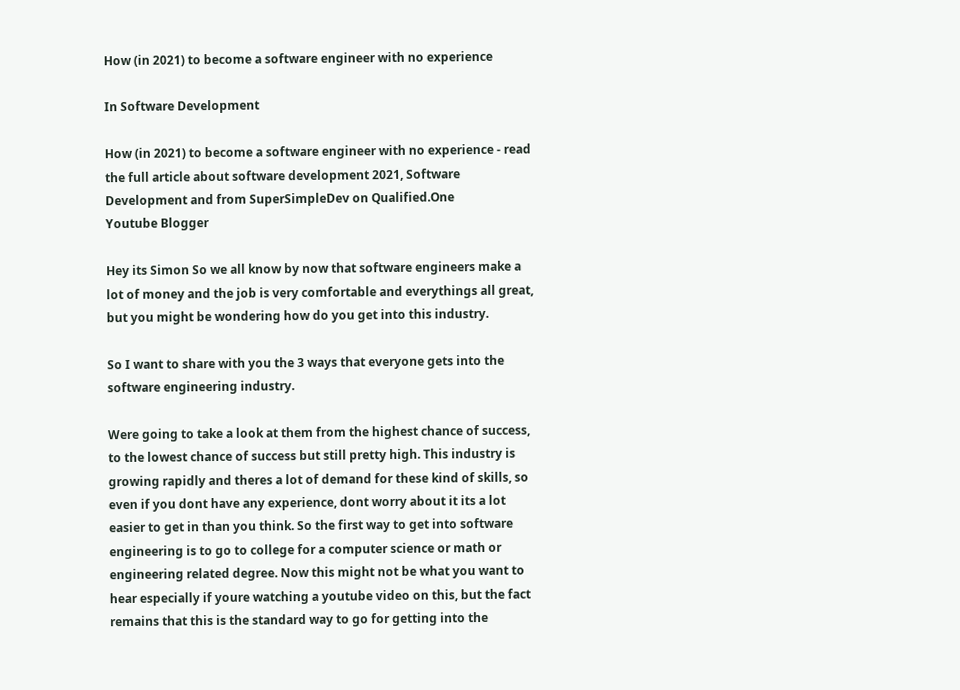How (in 2021) to become a software engineer with no experience

In Software Development

How (in 2021) to become a software engineer with no experience - read the full article about software development 2021, Software Development and from SuperSimpleDev on Qualified.One
Youtube Blogger

Hey its Simon So we all know by now that software engineers make a lot of money and the job is very comfortable and everythings all great, but you might be wondering how do you get into this industry.

So I want to share with you the 3 ways that everyone gets into the software engineering industry.

Were going to take a look at them from the highest chance of success, to the lowest chance of success but still pretty high. This industry is growing rapidly and theres a lot of demand for these kind of skills, so even if you dont have any experience, dont worry about it its a lot easier to get in than you think. So the first way to get into software engineering is to go to college for a computer science or math or engineering related degree. Now this might not be what you want to hear especially if youre watching a youtube video on this, but the fact remains that this is the standard way to go for getting into the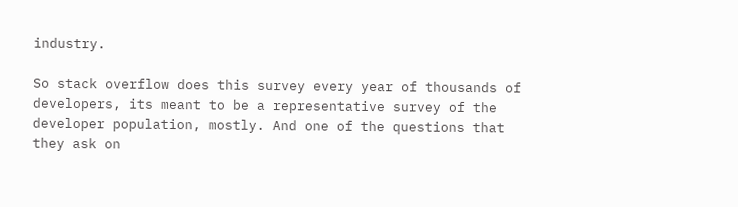industry.

So stack overflow does this survey every year of thousands of developers, its meant to be a representative survey of the developer population, mostly. And one of the questions that they ask on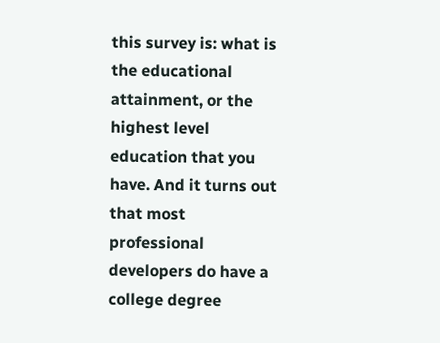this survey is: what is the educational attainment, or the highest level education that you have. And it turns out that most professional developers do have a college degree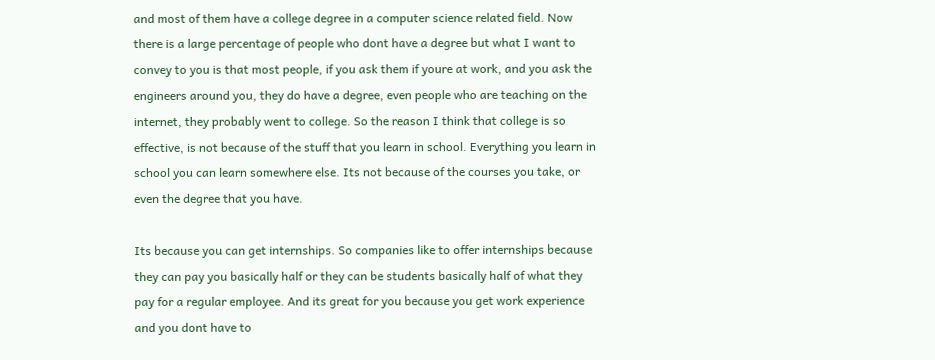and most of them have a college degree in a computer science related field. Now there is a large percentage of people who dont have a degree but what I want to convey to you is that most people, if you ask them if youre at work, and you ask the engineers around you, they do have a degree, even people who are teaching on the internet, they probably went to college. So the reason I think that college is so effective, is not because of the stuff that you learn in school. Everything you learn in school you can learn somewhere else. Its not because of the courses you take, or even the degree that you have.

Its because you can get internships. So companies like to offer internships because they can pay you basically half or they can be students basically half of what they pay for a regular employee. And its great for you because you get work experience and you dont have to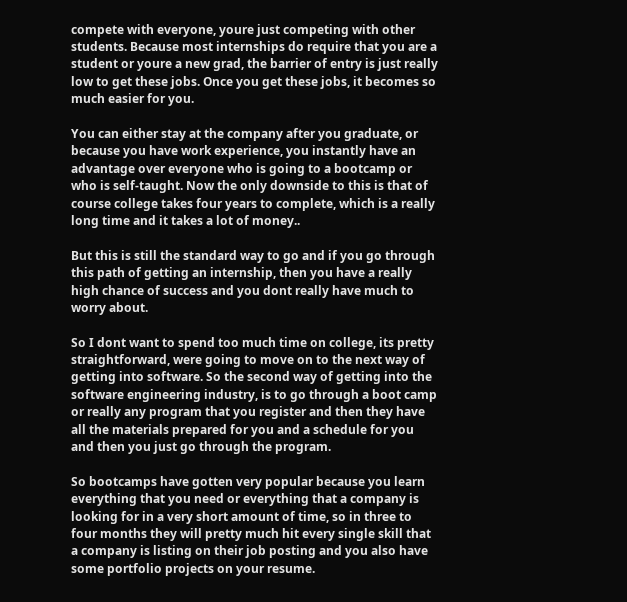compete with everyone, youre just competing with other students. Because most internships do require that you are a student or youre a new grad, the barrier of entry is just really low to get these jobs. Once you get these jobs, it becomes so much easier for you.

You can either stay at the company after you graduate, or because you have work experience, you instantly have an advantage over everyone who is going to a bootcamp or who is self-taught. Now the only downside to this is that of course college takes four years to complete, which is a really long time and it takes a lot of money..

But this is still the standard way to go and if you go through this path of getting an internship, then you have a really high chance of success and you dont really have much to worry about.

So I dont want to spend too much time on college, its pretty straightforward, were going to move on to the next way of getting into software. So the second way of getting into the software engineering industry, is to go through a boot camp or really any program that you register and then they have all the materials prepared for you and a schedule for you and then you just go through the program.

So bootcamps have gotten very popular because you learn everything that you need or everything that a company is looking for in a very short amount of time, so in three to four months they will pretty much hit every single skill that a company is listing on their job posting and you also have some portfolio projects on your resume.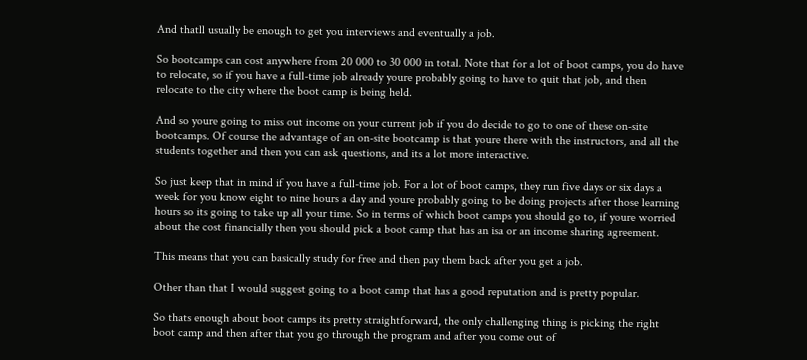And thatll usually be enough to get you interviews and eventually a job.

So bootcamps can cost anywhere from 20 000 to 30 000 in total. Note that for a lot of boot camps, you do have to relocate, so if you have a full-time job already youre probably going to have to quit that job, and then relocate to the city where the boot camp is being held.

And so youre going to miss out income on your current job if you do decide to go to one of these on-site bootcamps. Of course the advantage of an on-site bootcamp is that youre there with the instructors, and all the students together and then you can ask questions, and its a lot more interactive.

So just keep that in mind if you have a full-time job. For a lot of boot camps, they run five days or six days a week for you know eight to nine hours a day and youre probably going to be doing projects after those learning hours so its going to take up all your time. So in terms of which boot camps you should go to, if youre worried about the cost financially then you should pick a boot camp that has an isa or an income sharing agreement.

This means that you can basically study for free and then pay them back after you get a job.

Other than that I would suggest going to a boot camp that has a good reputation and is pretty popular.

So thats enough about boot camps its pretty straightforward, the only challenging thing is picking the right boot camp and then after that you go through the program and after you come out of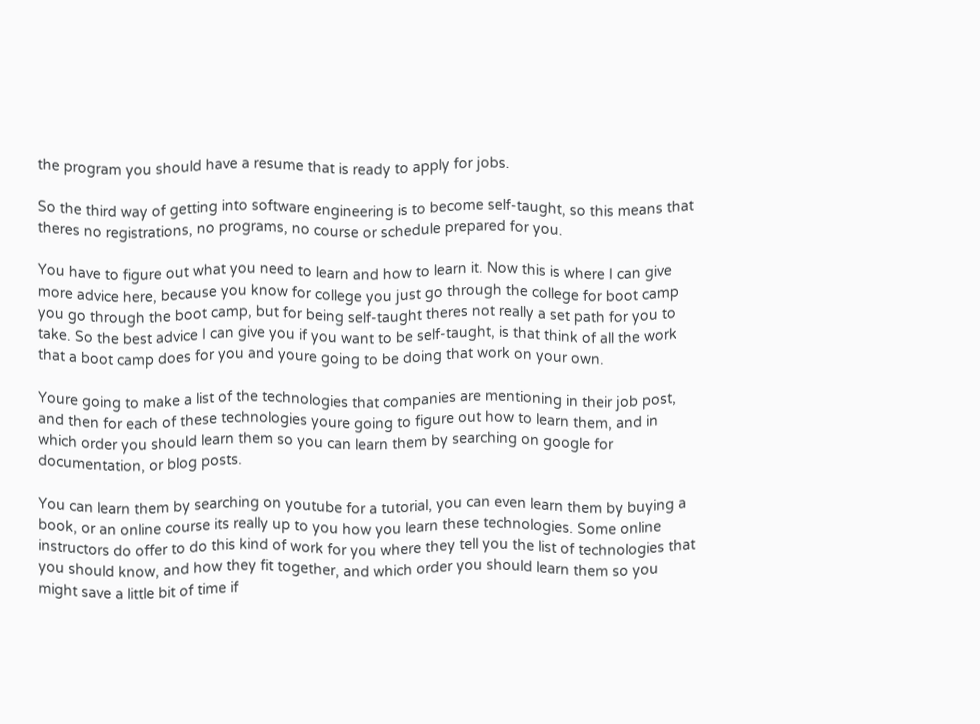the program you should have a resume that is ready to apply for jobs.

So the third way of getting into software engineering is to become self-taught, so this means that theres no registrations, no programs, no course or schedule prepared for you.

You have to figure out what you need to learn and how to learn it. Now this is where I can give more advice here, because you know for college you just go through the college for boot camp you go through the boot camp, but for being self-taught theres not really a set path for you to take. So the best advice I can give you if you want to be self-taught, is that think of all the work that a boot camp does for you and youre going to be doing that work on your own.

Youre going to make a list of the technologies that companies are mentioning in their job post, and then for each of these technologies youre going to figure out how to learn them, and in which order you should learn them so you can learn them by searching on google for documentation, or blog posts.

You can learn them by searching on youtube for a tutorial, you can even learn them by buying a book, or an online course its really up to you how you learn these technologies. Some online instructors do offer to do this kind of work for you where they tell you the list of technologies that you should know, and how they fit together, and which order you should learn them so you might save a little bit of time if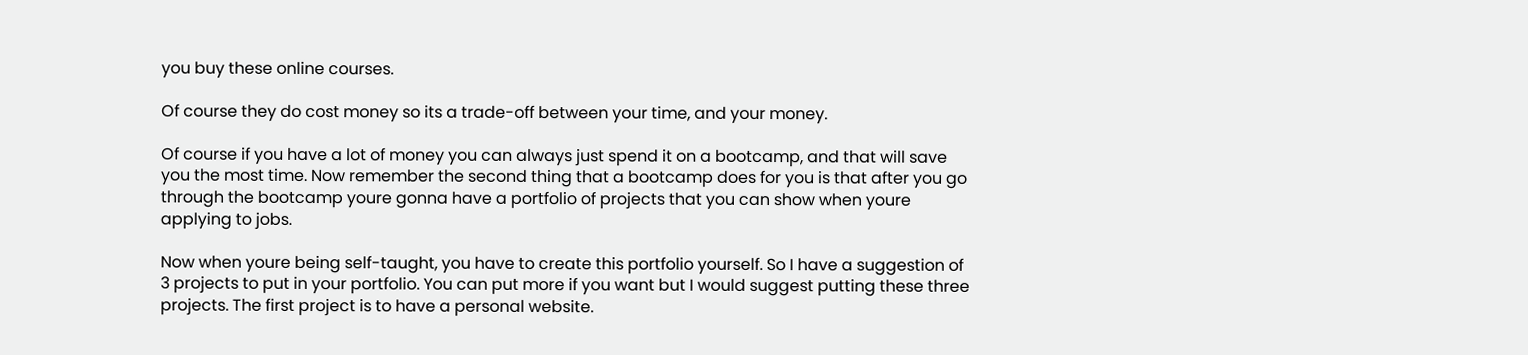you buy these online courses.

Of course they do cost money so its a trade-off between your time, and your money.

Of course if you have a lot of money you can always just spend it on a bootcamp, and that will save you the most time. Now remember the second thing that a bootcamp does for you is that after you go through the bootcamp youre gonna have a portfolio of projects that you can show when youre applying to jobs.

Now when youre being self-taught, you have to create this portfolio yourself. So I have a suggestion of 3 projects to put in your portfolio. You can put more if you want but I would suggest putting these three projects. The first project is to have a personal website.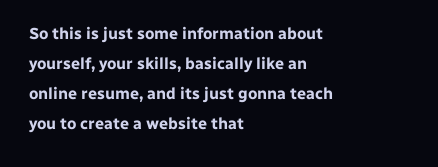So this is just some information about yourself, your skills, basically like an online resume, and its just gonna teach you to create a website that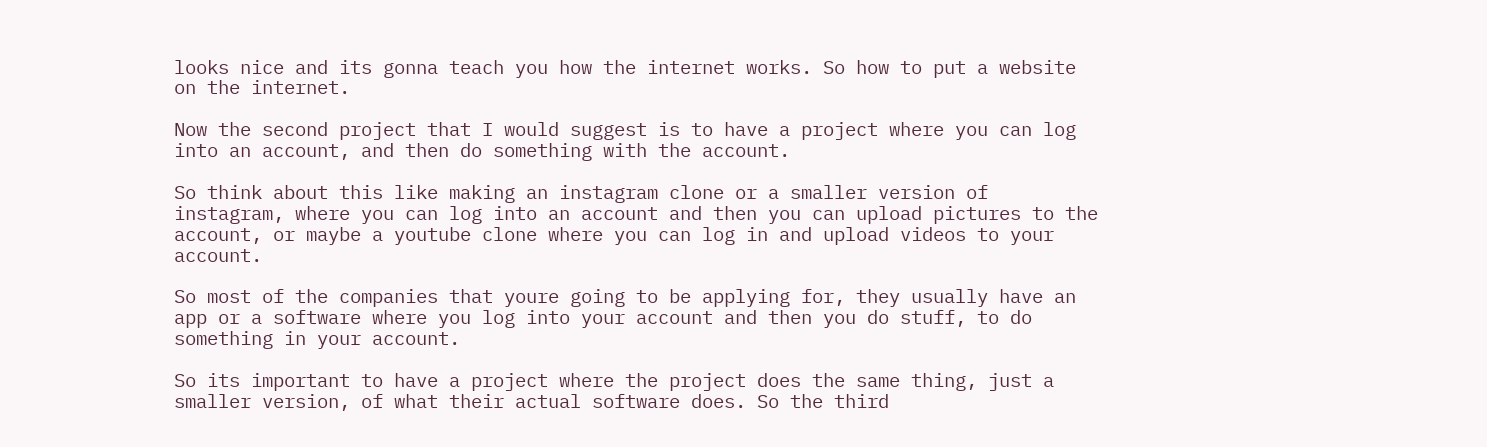looks nice and its gonna teach you how the internet works. So how to put a website on the internet.

Now the second project that I would suggest is to have a project where you can log into an account, and then do something with the account.

So think about this like making an instagram clone or a smaller version of instagram, where you can log into an account and then you can upload pictures to the account, or maybe a youtube clone where you can log in and upload videos to your account.

So most of the companies that youre going to be applying for, they usually have an app or a software where you log into your account and then you do stuff, to do something in your account.

So its important to have a project where the project does the same thing, just a smaller version, of what their actual software does. So the third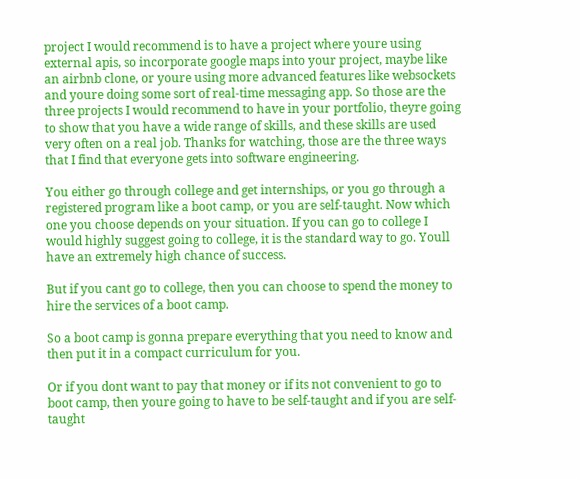project I would recommend is to have a project where youre using external apis, so incorporate google maps into your project, maybe like an airbnb clone, or youre using more advanced features like websockets and youre doing some sort of real-time messaging app. So those are the three projects I would recommend to have in your portfolio, theyre going to show that you have a wide range of skills, and these skills are used very often on a real job. Thanks for watching, those are the three ways that I find that everyone gets into software engineering.

You either go through college and get internships, or you go through a registered program like a boot camp, or you are self-taught. Now which one you choose depends on your situation. If you can go to college I would highly suggest going to college, it is the standard way to go. Youll have an extremely high chance of success.

But if you cant go to college, then you can choose to spend the money to hire the services of a boot camp.

So a boot camp is gonna prepare everything that you need to know and then put it in a compact curriculum for you.

Or if you dont want to pay that money or if its not convenient to go to boot camp, then youre going to have to be self-taught and if you are self-taught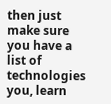then just make sure you have a list of technologies you, learn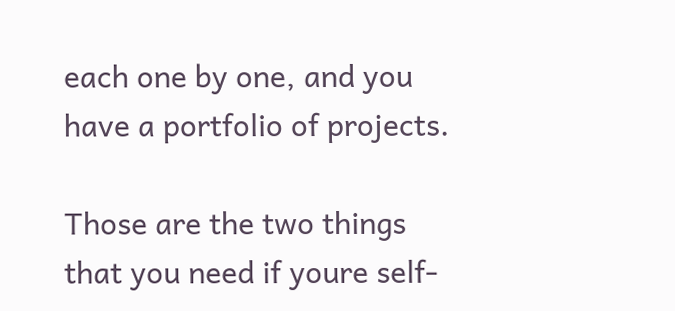each one by one, and you have a portfolio of projects.

Those are the two things that you need if youre self-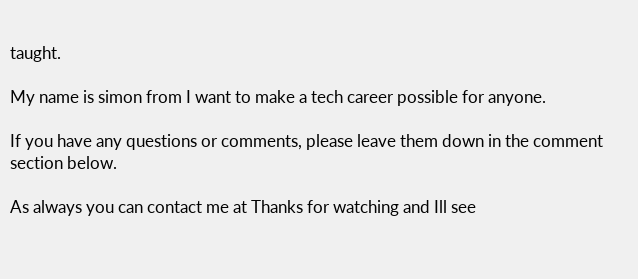taught.

My name is simon from I want to make a tech career possible for anyone.

If you have any questions or comments, please leave them down in the comment section below.

As always you can contact me at Thanks for watching and Ill see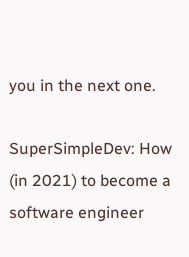you in the next one.

SuperSimpleDev: How (in 2021) to become a software engineer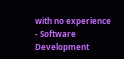with no experience - Software Development